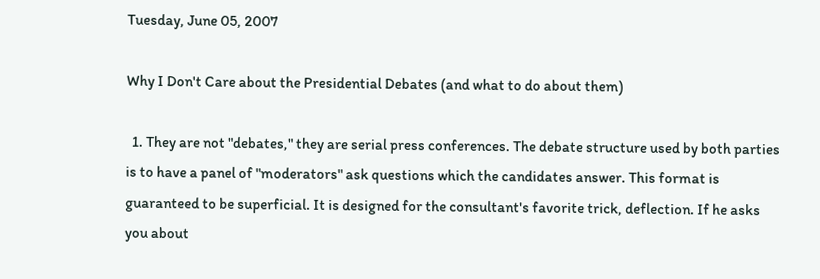Tuesday, June 05, 2007

Why I Don't Care about the Presidential Debates (and what to do about them)

  1. They are not "debates," they are serial press conferences. The debate structure used by both parties is to have a panel of "moderators" ask questions which the candidates answer. This format is guaranteed to be superficial. It is designed for the consultant's favorite trick, deflection. If he asks you about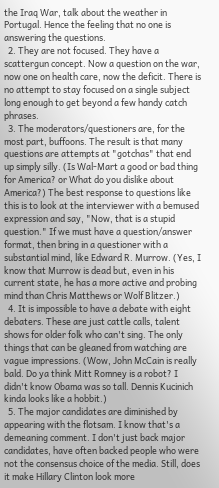the Iraq War, talk about the weather in Portugal. Hence the feeling that no one is answering the questions.
  2. They are not focused. They have a scattergun concept. Now a question on the war, now one on health care, now the deficit. There is no attempt to stay focused on a single subject long enough to get beyond a few handy catch phrases.
  3. The moderators/questioners are, for the most part, buffoons. The result is that many questions are attempts at "gotchas" that end up simply silly. (Is Wal-Mart a good or bad thing for America? or What do you dislike about America?) The best response to questions like this is to look at the interviewer with a bemused expression and say, "Now, that is a stupid question." If we must have a question/answer format, then bring in a questioner with a substantial mind, like Edward R. Murrow. (Yes, I know that Murrow is dead but, even in his current state, he has a more active and probing mind than Chris Matthews or Wolf Blitzer.)
  4. It is impossible to have a debate with eight debaters. These are just cattle calls, talent shows for older folk who can't sing. The only things that can be gleaned from watching are vague impressions. (Wow, John McCain is really bald. Do ya think Mitt Romney is a robot? I didn't know Obama was so tall. Dennis Kucinich kinda looks like a hobbit.)
  5. The major candidates are diminished by appearing with the flotsam. I know that's a demeaning comment. I don't just back major candidates, have often backed people who were not the consensus choice of the media. Still, does it make Hillary Clinton look more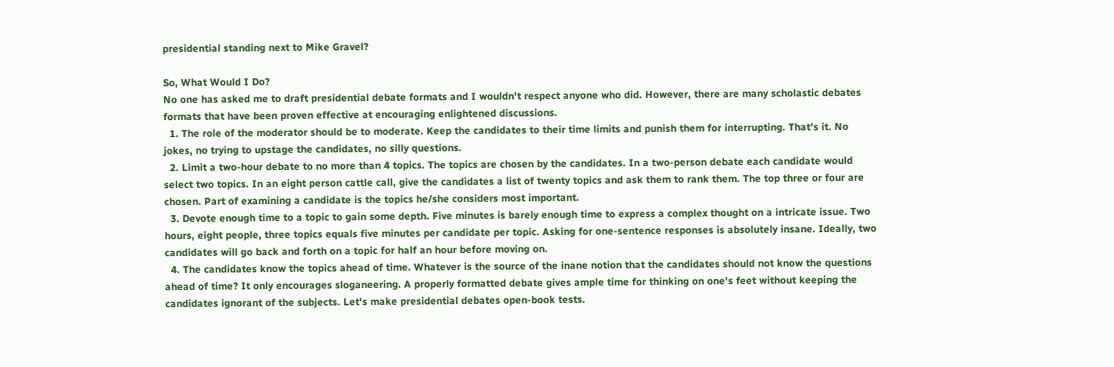presidential standing next to Mike Gravel?

So, What Would I Do?
No one has asked me to draft presidential debate formats and I wouldn't respect anyone who did. However, there are many scholastic debates formats that have been proven effective at encouraging enlightened discussions.
  1. The role of the moderator should be to moderate. Keep the candidates to their time limits and punish them for interrupting. That's it. No jokes, no trying to upstage the candidates, no silly questions.
  2. Limit a two-hour debate to no more than 4 topics. The topics are chosen by the candidates. In a two-person debate each candidate would select two topics. In an eight person cattle call, give the candidates a list of twenty topics and ask them to rank them. The top three or four are chosen. Part of examining a candidate is the topics he/she considers most important.
  3. Devote enough time to a topic to gain some depth. Five minutes is barely enough time to express a complex thought on a intricate issue. Two hours, eight people, three topics equals five minutes per candidate per topic. Asking for one-sentence responses is absolutely insane. Ideally, two candidates will go back and forth on a topic for half an hour before moving on.
  4. The candidates know the topics ahead of time. Whatever is the source of the inane notion that the candidates should not know the questions ahead of time? It only encourages sloganeering. A properly formatted debate gives ample time for thinking on one's feet without keeping the candidates ignorant of the subjects. Let's make presidential debates open-book tests.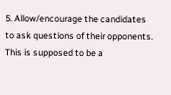5. Allow/encourage the candidates to ask questions of their opponents. This is supposed to be a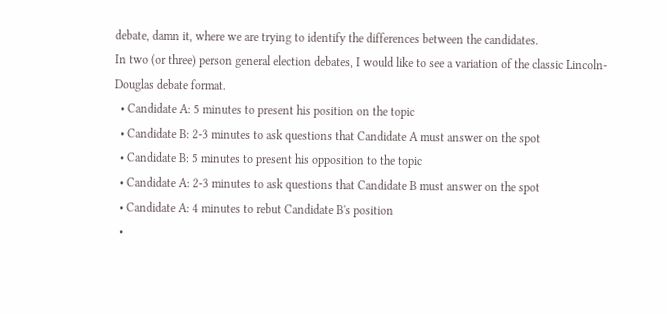debate, damn it, where we are trying to identify the differences between the candidates.
In two (or three) person general election debates, I would like to see a variation of the classic Lincoln-Douglas debate format.
  • Candidate A: 5 minutes to present his position on the topic
  • Candidate B: 2-3 minutes to ask questions that Candidate A must answer on the spot
  • Candidate B: 5 minutes to present his opposition to the topic
  • Candidate A: 2-3 minutes to ask questions that Candidate B must answer on the spot
  • Candidate A: 4 minutes to rebut Candidate B's position
  •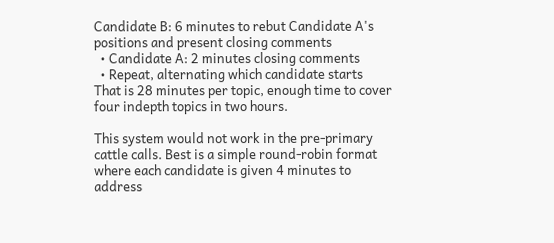Candidate B: 6 minutes to rebut Candidate A's positions and present closing comments
  • Candidate A: 2 minutes closing comments
  • Repeat, alternating which candidate starts
That is 28 minutes per topic, enough time to cover four indepth topics in two hours.

This system would not work in the pre-primary cattle calls. Best is a simple round-robin format where each candidate is given 4 minutes to address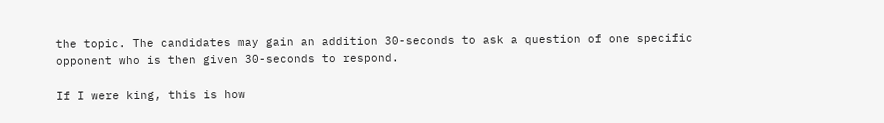the topic. The candidates may gain an addition 30-seconds to ask a question of one specific opponent who is then given 30-seconds to respond.

If I were king, this is how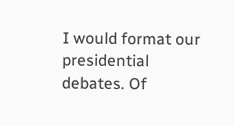I would format our presidential debates. Of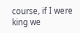course, if I were king we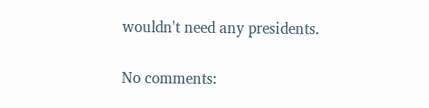wouldn't need any presidents.

No comments: